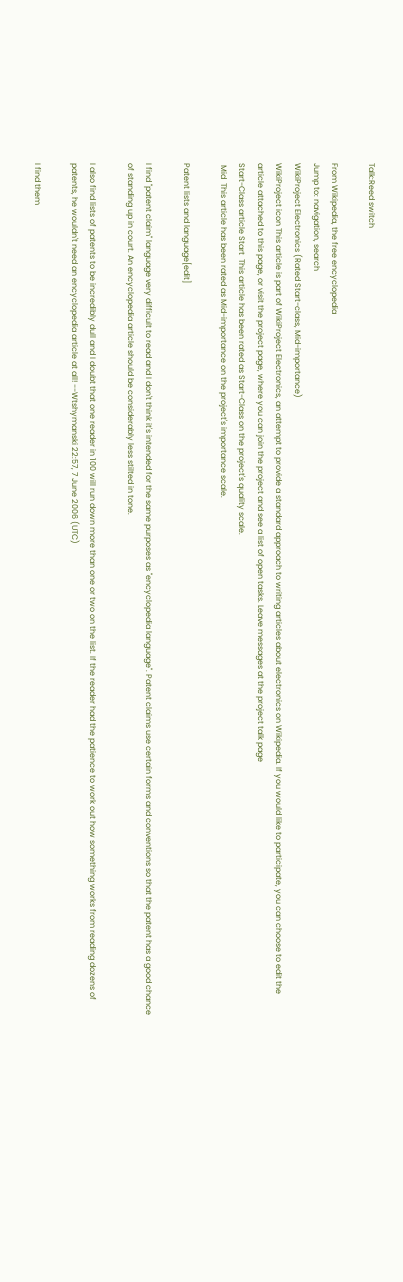Talk:Reed switch

From Wikipedia, the free encyclopedia
Jump to: navigation, search
WikiProject Electronics (Rated Start-class, Mid-importance)
WikiProject icon This article is part of WikiProject Electronics, an attempt to provide a standard approach to writing articles about electronics on Wikipedia. If you would like to participate, you can choose to edit the article attached to this page, or visit the project page, where you can join the project and see a list of open tasks. Leave messages at the project talk page
Start-Class article Start  This article has been rated as Start-Class on the project's quality scale.
 Mid  This article has been rated as Mid-importance on the project's importance scale.

Patent lists and language[edit]

I find "patent claim" language very difficult to read and I don't think it's intended for the same purposes as "encyclopedia language". Patent claims use certain forms and conventions so that the patent has a good chance of standing up in court. An encyclopedia article should be considerably less stilted in tone.

I also find lists of patents to be incredibly dull and I doubt that one reader in 100 will run down more than one or two on the list. If the reader had the patience to work out how something works from reading dozens of patents, he wouldn't need an encyclopedia article at all! --Wtshymanski 22:57, 7 June 2006 (UTC)

I find them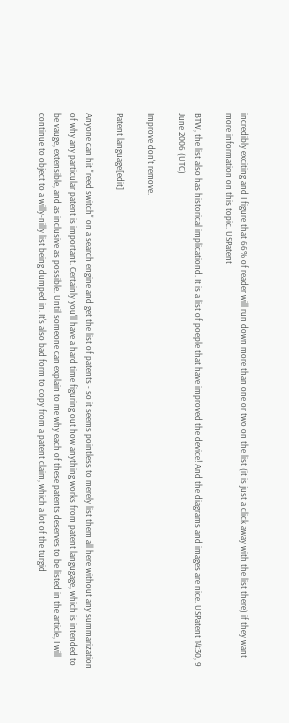incredibly exciting and I figure that 66% of reader will run down more than one or two on the list (it is just a click away with the list there) if they want more information on this topic. USPatent

BTW, the list also has historical implicationd. It is a list of poeple that have improved the device! And the diagrams and images are nice. USPatent 14:30, 9 June 2006 (UTC)

Improve don't remove.

Patent language[edit]

Anyone can hit "reed switch" on a search engine and get the list of patents - so it seems pointless to merely list them all here without any summarization of why any particular patent is important. Certainly you'll have a hard time figuring out how anything works from patent langugage, which is intended to be vauge, extensible, and as inclusive as possible. Until someone can explain to me why each of these patents deserves to be listed in the article, I will continue to object to a willy-nilly list being dumped in. It's also bad form to copy from a patent claim, which a lot of the turgid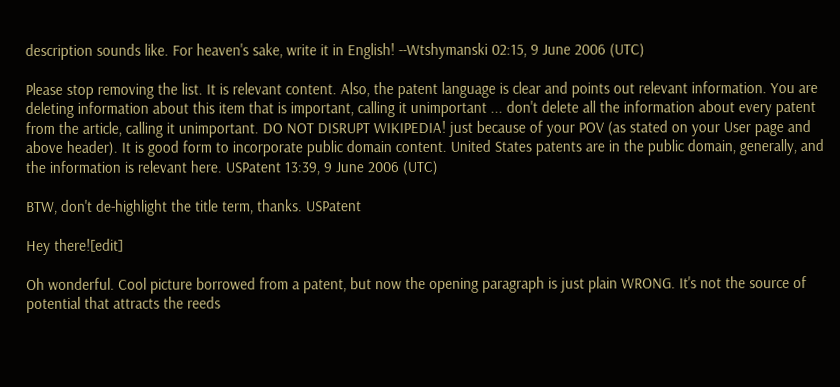description sounds like. For heaven's sake, write it in English! --Wtshymanski 02:15, 9 June 2006 (UTC)

Please stop removing the list. It is relevant content. Also, the patent language is clear and points out relevant information. You are deleting information about this item that is important, calling it unimportant ... don't delete all the information about every patent from the article, calling it unimportant. DO NOT DISRUPT WIKIPEDIA! just because of your POV (as stated on your User page and above header). It is good form to incorporate public domain content. United States patents are in the public domain, generally, and the information is relevant here. USPatent 13:39, 9 June 2006 (UTC)

BTW, don't de-highlight the title term, thanks. USPatent

Hey there![edit]

Oh wonderful. Cool picture borrowed from a patent, but now the opening paragraph is just plain WRONG. It's not the source of potential that attracts the reeds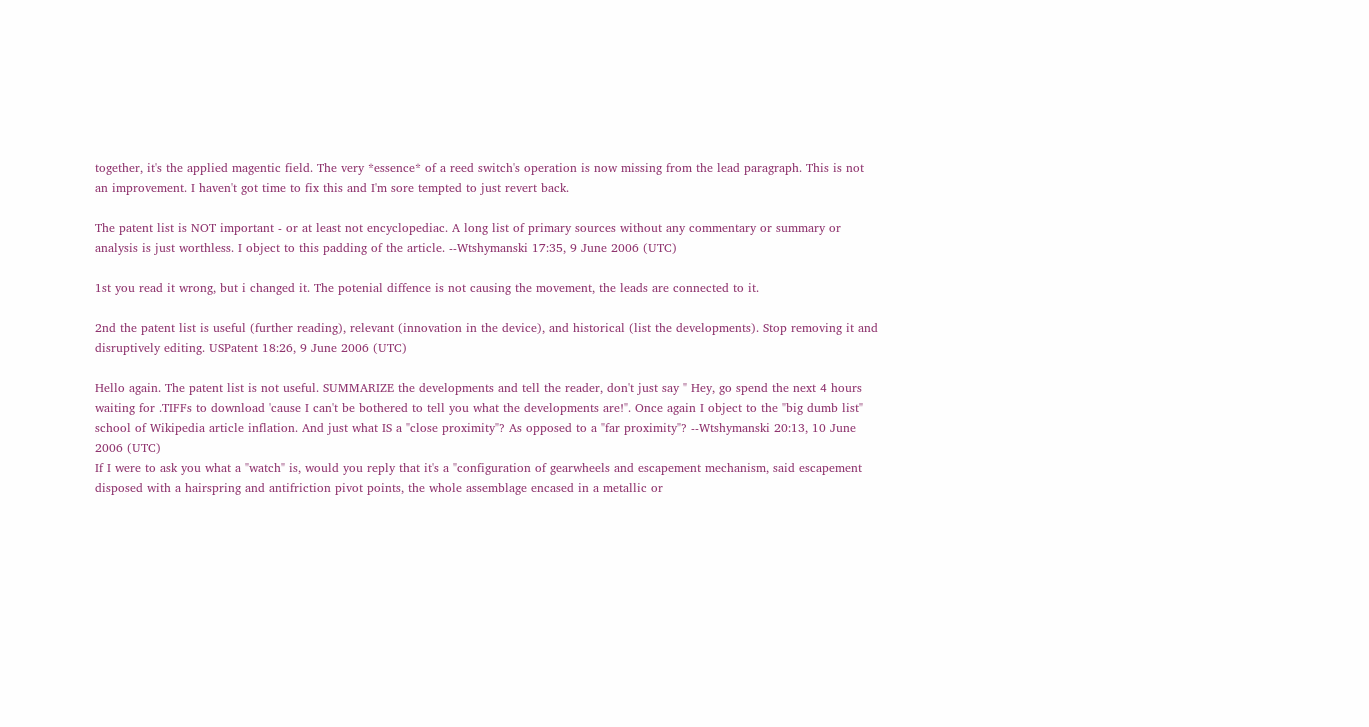together, it's the applied magentic field. The very *essence* of a reed switch's operation is now missing from the lead paragraph. This is not an improvement. I haven't got time to fix this and I'm sore tempted to just revert back.

The patent list is NOT important - or at least not encyclopediac. A long list of primary sources without any commentary or summary or analysis is just worthless. I object to this padding of the article. --Wtshymanski 17:35, 9 June 2006 (UTC)

1st you read it wrong, but i changed it. The potenial diffence is not causing the movement, the leads are connected to it.

2nd the patent list is useful (further reading), relevant (innovation in the device), and historical (list the developments). Stop removing it and disruptively editing. USPatent 18:26, 9 June 2006 (UTC)

Hello again. The patent list is not useful. SUMMARIZE the developments and tell the reader, don't just say " Hey, go spend the next 4 hours waiting for .TIFFs to download 'cause I can't be bothered to tell you what the developments are!". Once again I object to the "big dumb list" school of Wikipedia article inflation. And just what IS a "close proximity"? As opposed to a "far proximity"? --Wtshymanski 20:13, 10 June 2006 (UTC)
If I were to ask you what a "watch" is, would you reply that it's a "configuration of gearwheels and escapement mechanism, said escapement disposed with a hairspring and antifriction pivot points, the whole assemblage encased in a metallic or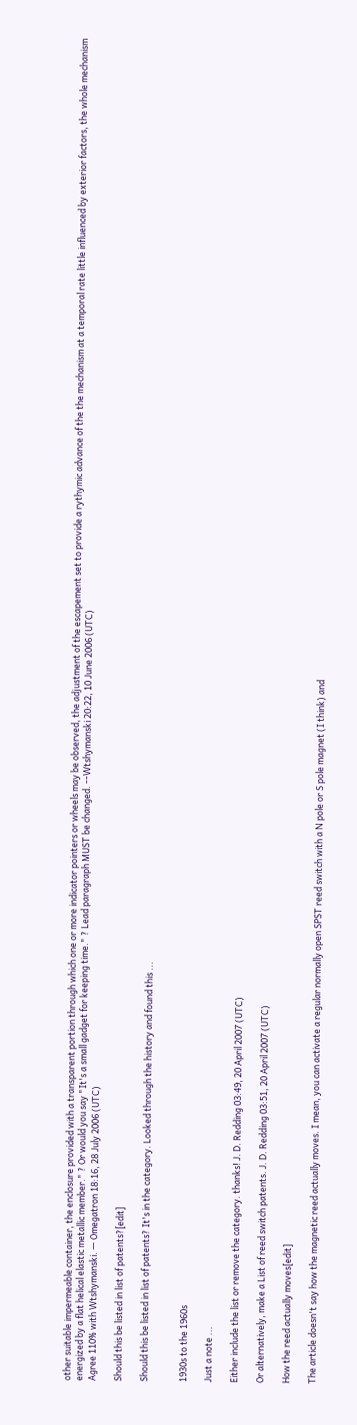other suitable impermeable container, the enclosure provided with a transparent portion through which one or more indicator pointers or wheels may be observed, the adjustment of the escapement set to provide a rythymic advance of the the mechanism at a temporal rate little influenced by exterior factors, the whole mechanism energized by a flat helical elastic metallic member." ? Or would you say "It's a small gadget for keeping time." ? Lead paragraph MUST be changed. --Wtshymanski 20:22, 10 June 2006 (UTC)
Agree 110% with Wtshymanski. — Omegatron 18:16, 28 July 2006 (UTC)

Should this be listed in list of patents?[edit]

Should this be listed in list of patents? It's in the category. Looked through the history and found this ...


1930s to the 1960s

Just a note ...

Either include the list or remove the category. thanks! J. D. Redding 03:49, 20 April 2007 (UTC)

Or alternatively, make a List of reed switch patents. J. D. Redding 03:51, 20 April 2007 (UTC)

How the reed actually moves[edit]

The article doesn't say how the magnetic reed actually moves. I mean, you can activate a regular normally open SPST reed switch with a N pole or S pole magnet (I think) and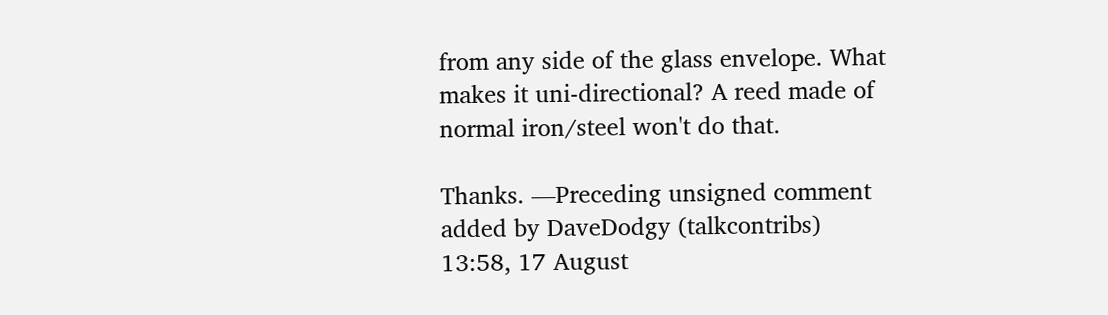from any side of the glass envelope. What makes it uni-directional? A reed made of normal iron/steel won't do that.

Thanks. —Preceding unsigned comment added by DaveDodgy (talkcontribs) 13:58, 17 August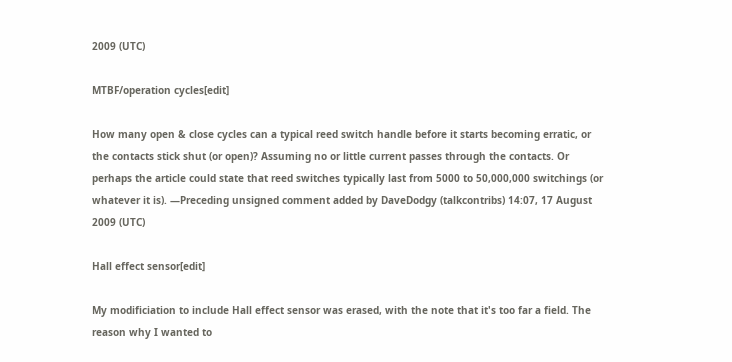2009 (UTC)

MTBF/operation cycles[edit]

How many open & close cycles can a typical reed switch handle before it starts becoming erratic, or the contacts stick shut (or open)? Assuming no or little current passes through the contacts. Or perhaps the article could state that reed switches typically last from 5000 to 50,000,000 switchings (or whatever it is). —Preceding unsigned comment added by DaveDodgy (talkcontribs) 14:07, 17 August 2009 (UTC)

Hall effect sensor[edit]

My modificiation to include Hall effect sensor was erased, with the note that it's too far a field. The reason why I wanted to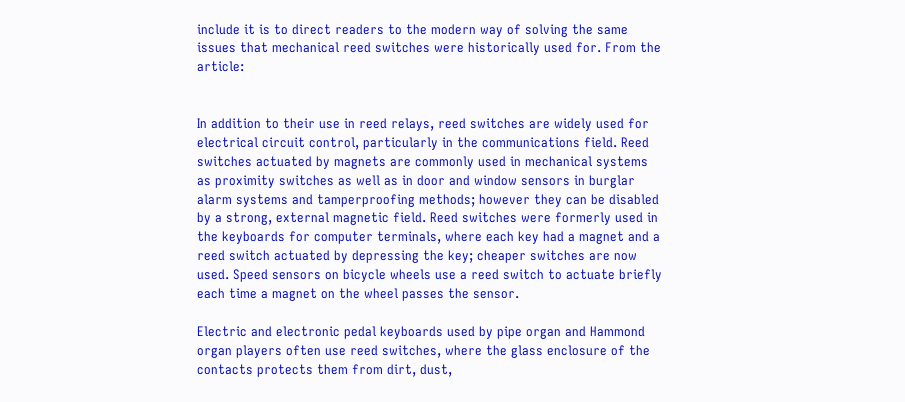include it is to direct readers to the modern way of solving the same issues that mechanical reed switches were historically used for. From the article:


In addition to their use in reed relays, reed switches are widely used for electrical circuit control, particularly in the communications field. Reed switches actuated by magnets are commonly used in mechanical systems as proximity switches as well as in door and window sensors in burglar alarm systems and tamperproofing methods; however they can be disabled by a strong, external magnetic field. Reed switches were formerly used in the keyboards for computer terminals, where each key had a magnet and a reed switch actuated by depressing the key; cheaper switches are now used. Speed sensors on bicycle wheels use a reed switch to actuate briefly each time a magnet on the wheel passes the sensor.

Electric and electronic pedal keyboards used by pipe organ and Hammond organ players often use reed switches, where the glass enclosure of the contacts protects them from dirt, dust,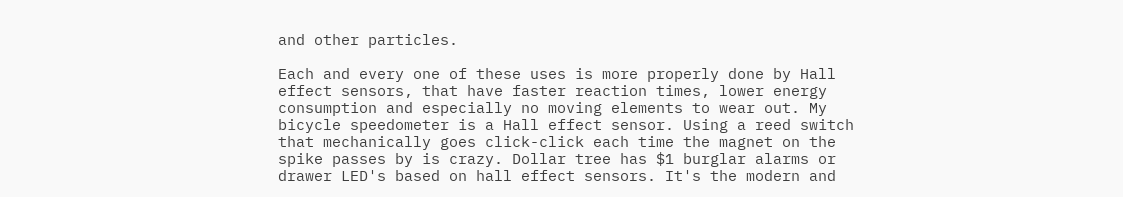and other particles.

Each and every one of these uses is more properly done by Hall effect sensors, that have faster reaction times, lower energy consumption and especially no moving elements to wear out. My bicycle speedometer is a Hall effect sensor. Using a reed switch that mechanically goes click-click each time the magnet on the spike passes by is crazy. Dollar tree has $1 burglar alarms or drawer LED's based on hall effect sensors. It's the modern and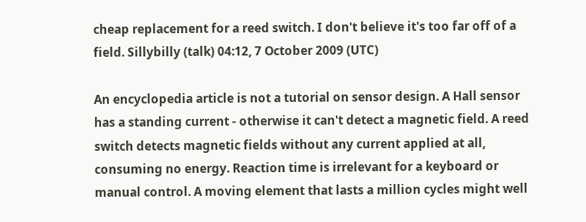cheap replacement for a reed switch. I don't believe it's too far off of a field. Sillybilly (talk) 04:12, 7 October 2009 (UTC)

An encyclopedia article is not a tutorial on sensor design. A Hall sensor has a standing current - otherwise it can't detect a magnetic field. A reed switch detects magnetic fields without any current applied at all, consuming no energy. Reaction time is irrelevant for a keyboard or manual control. A moving element that lasts a million cycles might well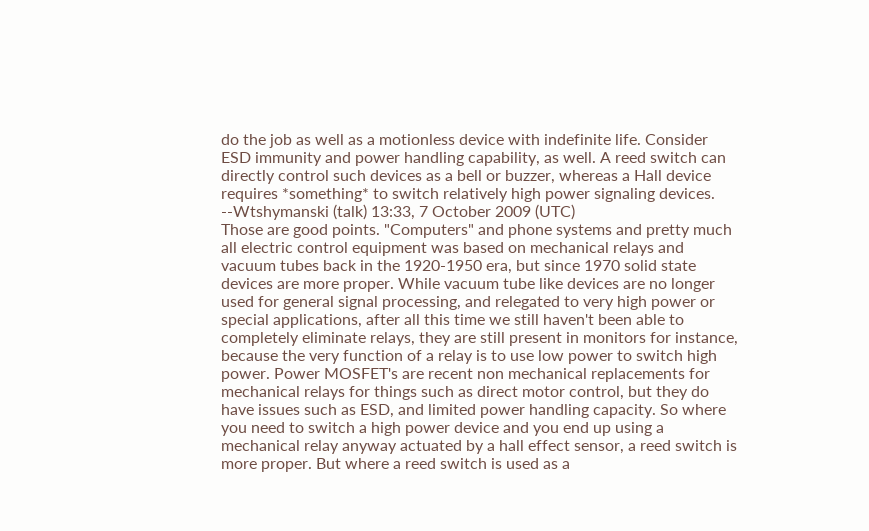do the job as well as a motionless device with indefinite life. Consider ESD immunity and power handling capability, as well. A reed switch can directly control such devices as a bell or buzzer, whereas a Hall device requires *something* to switch relatively high power signaling devices. --Wtshymanski (talk) 13:33, 7 October 2009 (UTC)
Those are good points. "Computers" and phone systems and pretty much all electric control equipment was based on mechanical relays and vacuum tubes back in the 1920-1950 era, but since 1970 solid state devices are more proper. While vacuum tube like devices are no longer used for general signal processing, and relegated to very high power or special applications, after all this time we still haven't been able to completely eliminate relays, they are still present in monitors for instance, because the very function of a relay is to use low power to switch high power. Power MOSFET's are recent non mechanical replacements for mechanical relays for things such as direct motor control, but they do have issues such as ESD, and limited power handling capacity. So where you need to switch a high power device and you end up using a mechanical relay anyway actuated by a hall effect sensor, a reed switch is more proper. But where a reed switch is used as a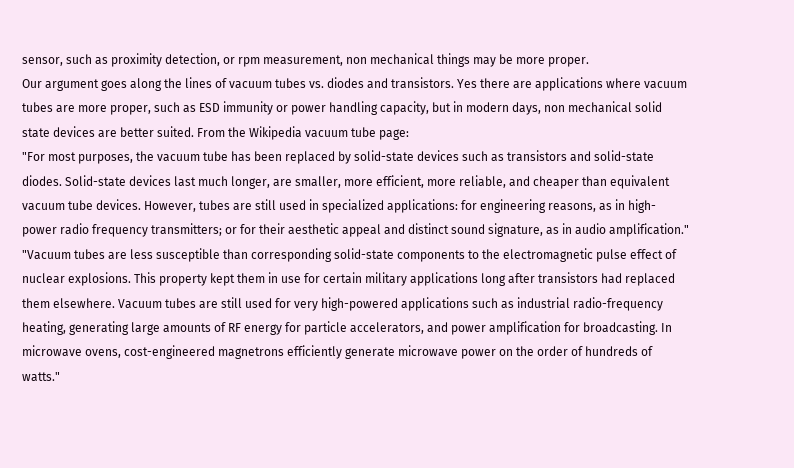sensor, such as proximity detection, or rpm measurement, non mechanical things may be more proper.
Our argument goes along the lines of vacuum tubes vs. diodes and transistors. Yes there are applications where vacuum tubes are more proper, such as ESD immunity or power handling capacity, but in modern days, non mechanical solid state devices are better suited. From the Wikipedia vacuum tube page:
"For most purposes, the vacuum tube has been replaced by solid-state devices such as transistors and solid-state diodes. Solid-state devices last much longer, are smaller, more efficient, more reliable, and cheaper than equivalent vacuum tube devices. However, tubes are still used in specialized applications: for engineering reasons, as in high-power radio frequency transmitters; or for their aesthetic appeal and distinct sound signature, as in audio amplification."
"Vacuum tubes are less susceptible than corresponding solid-state components to the electromagnetic pulse effect of nuclear explosions. This property kept them in use for certain military applications long after transistors had replaced them elsewhere. Vacuum tubes are still used for very high-powered applications such as industrial radio-frequency heating, generating large amounts of RF energy for particle accelerators, and power amplification for broadcasting. In microwave ovens, cost-engineered magnetrons efficiently generate microwave power on the order of hundreds of watts."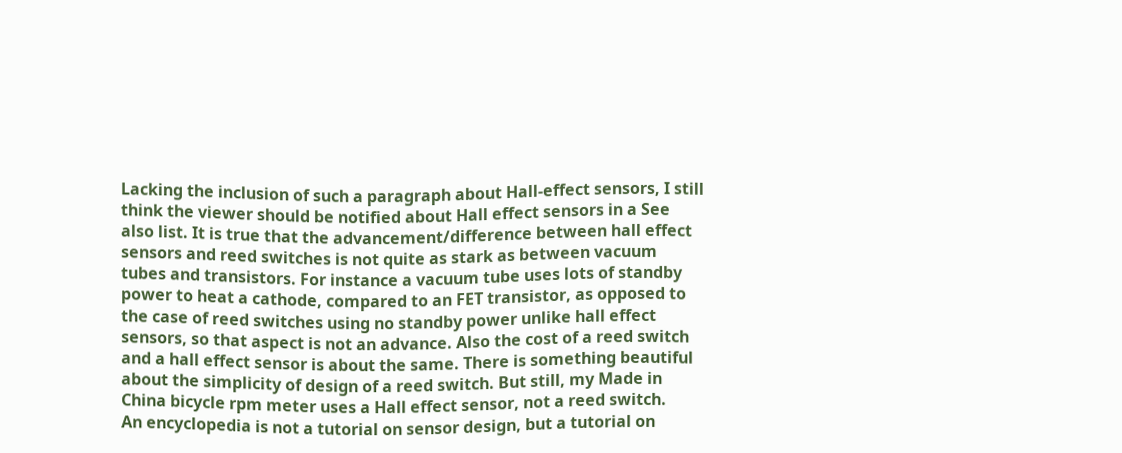Lacking the inclusion of such a paragraph about Hall-effect sensors, I still think the viewer should be notified about Hall effect sensors in a See also list. It is true that the advancement/difference between hall effect sensors and reed switches is not quite as stark as between vacuum tubes and transistors. For instance a vacuum tube uses lots of standby power to heat a cathode, compared to an FET transistor, as opposed to the case of reed switches using no standby power unlike hall effect sensors, so that aspect is not an advance. Also the cost of a reed switch and a hall effect sensor is about the same. There is something beautiful about the simplicity of design of a reed switch. But still, my Made in China bicycle rpm meter uses a Hall effect sensor, not a reed switch.
An encyclopedia is not a tutorial on sensor design, but a tutorial on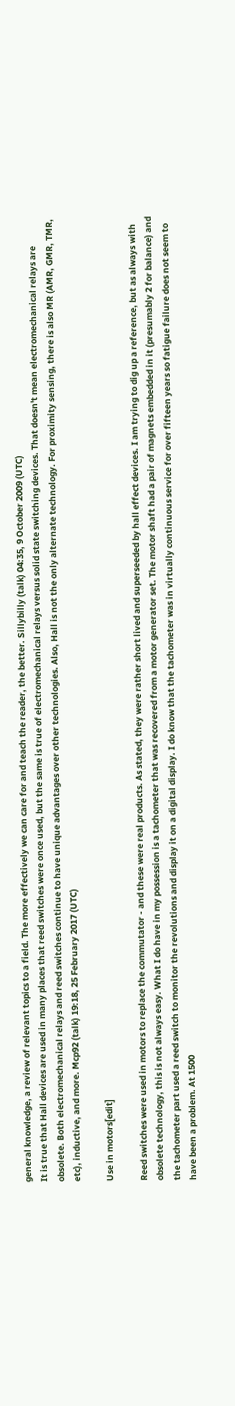general knowledge, a review of relevant topics to a field. The more effectively we can care for and teach the reader, the better. Sillybilly (talk) 04:35, 9 October 2009 (UTC)
It is true that Hall devices are used in many places that reed switches were once used, but the same is true of electromechanical relays versus solid state switching devices. That doesn't mean electromechanical relays are obsolete. Both electromechanical relays and reed switches continue to have unique advantages over other technologies. Also, Hall is not the only alternate technology. For proximity sensing, there is also MR (AMR, GMR, TMR, etc), inductive, and more. Mcp92 (talk) 19:18, 25 February 2017 (UTC)

Use in motors[edit]

Reed switches were used in motors to replace the commutator - and these were real products. As stated, they were rather short lived and superseeded by hall effect devices. I am trying to dig up a reference, but as always with obsolete technology, this is not always easy. What I do have in my possession is a tachometer that was recovered from a motor generator set. The motor shaft had a pair of magnets embedded in it (presumably 2 for balance) and the tachometer part used a reed switch to monitor the revolutions and display it on a digital display. I do know that the tachometer was in virtually continuous service for over fifteen years so fatigue failure does not seem to have been a problem. At 1500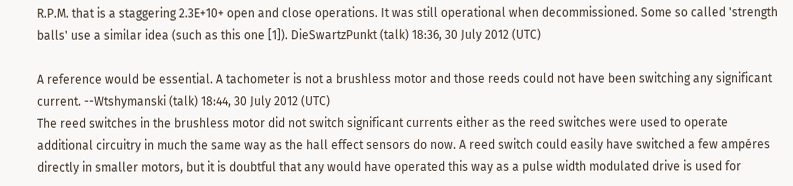R.P.M. that is a staggering 2.3E+10+ open and close operations. It was still operational when decommissioned. Some so called 'strength balls' use a similar idea (such as this one [1]). DieSwartzPunkt (talk) 18:36, 30 July 2012 (UTC)

A reference would be essential. A tachometer is not a brushless motor and those reeds could not have been switching any significant current. --Wtshymanski (talk) 18:44, 30 July 2012 (UTC)
The reed switches in the brushless motor did not switch significant currents either as the reed switches were used to operate additional circuitry in much the same way as the hall effect sensors do now. A reed switch could easily have switched a few ampéres directly in smaller motors, but it is doubtful that any would have operated this way as a pulse width modulated drive is used for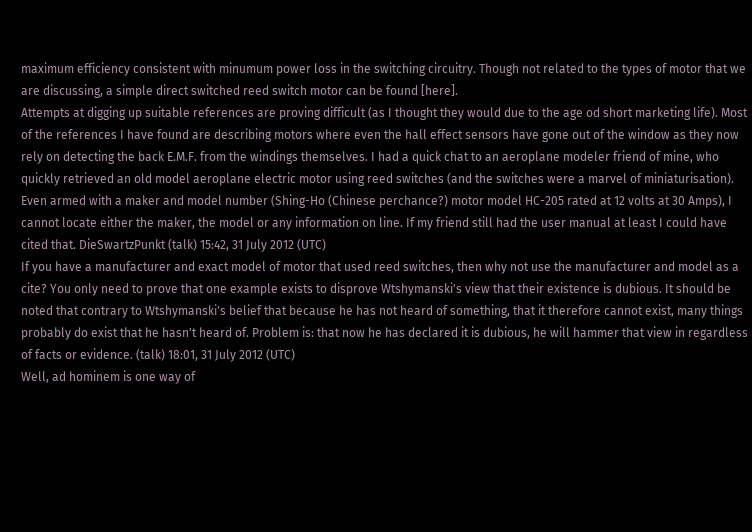maximum efficiency consistent with minumum power loss in the switching circuitry. Though not related to the types of motor that we are discussing, a simple direct switched reed switch motor can be found [here].
Attempts at digging up suitable references are proving difficult (as I thought they would due to the age od short marketing life). Most of the references I have found are describing motors where even the hall effect sensors have gone out of the window as they now rely on detecting the back E.M.F. from the windings themselves. I had a quick chat to an aeroplane modeler friend of mine, who quickly retrieved an old model aeroplane electric motor using reed switches (and the switches were a marvel of miniaturisation). Even armed with a maker and model number (Shing-Ho (Chinese perchance?) motor model HC-205 rated at 12 volts at 30 Amps), I cannot locate either the maker, the model or any information on line. If my friend still had the user manual at least I could have cited that. DieSwartzPunkt (talk) 15:42, 31 July 2012 (UTC)
If you have a manufacturer and exact model of motor that used reed switches, then why not use the manufacturer and model as a cite? You only need to prove that one example exists to disprove Wtshymanski's view that their existence is dubious. It should be noted that contrary to Wtshymanski's belief that because he has not heard of something, that it therefore cannot exist, many things probably do exist that he hasn't heard of. Problem is: that now he has declared it is dubious, he will hammer that view in regardless of facts or evidence. (talk) 18:01, 31 July 2012 (UTC)
Well, ad hominem is one way of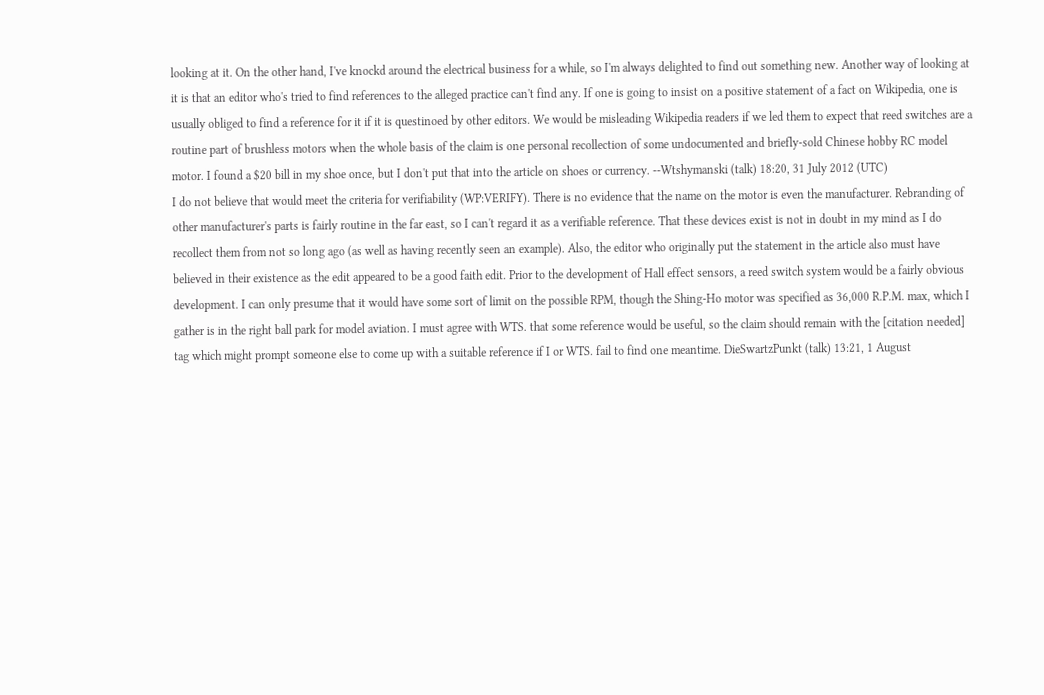looking at it. On the other hand, I've knockd around the electrical business for a while, so I'm always delighted to find out something new. Another way of looking at it is that an editor who's tried to find references to the alleged practice can't find any. If one is going to insist on a positive statement of a fact on Wikipedia, one is usually obliged to find a reference for it if it is questinoed by other editors. We would be misleading Wikipedia readers if we led them to expect that reed switches are a routine part of brushless motors when the whole basis of the claim is one personal recollection of some undocumented and briefly-sold Chinese hobby RC model motor. I found a $20 bill in my shoe once, but I don't put that into the article on shoes or currency. --Wtshymanski (talk) 18:20, 31 July 2012 (UTC)
I do not believe that would meet the criteria for verifiability (WP:VERIFY). There is no evidence that the name on the motor is even the manufacturer. Rebranding of other manufacturer's parts is fairly routine in the far east, so I can't regard it as a verifiable reference. That these devices exist is not in doubt in my mind as I do recollect them from not so long ago (as well as having recently seen an example). Also, the editor who originally put the statement in the article also must have believed in their existence as the edit appeared to be a good faith edit. Prior to the development of Hall effect sensors, a reed switch system would be a fairly obvious development. I can only presume that it would have some sort of limit on the possible RPM, though the Shing-Ho motor was specified as 36,000 R.P.M. max, which I gather is in the right ball park for model aviation. I must agree with WTS. that some reference would be useful, so the claim should remain with the [citation needed] tag which might prompt someone else to come up with a suitable reference if I or WTS. fail to find one meantime. DieSwartzPunkt (talk) 13:21, 1 August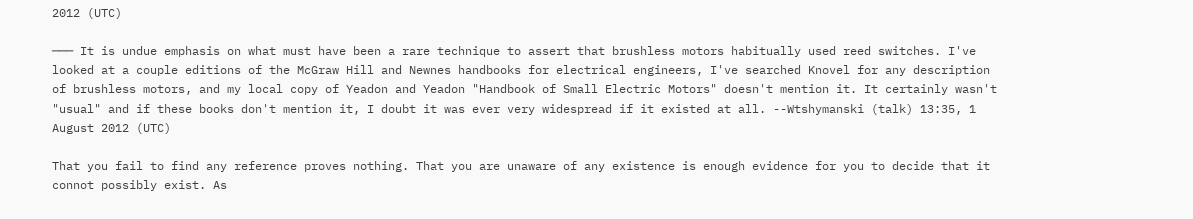2012 (UTC)

─── It is undue emphasis on what must have been a rare technique to assert that brushless motors habitually used reed switches. I've looked at a couple editions of the McGraw Hill and Newnes handbooks for electrical engineers, I've searched Knovel for any description of brushless motors, and my local copy of Yeadon and Yeadon "Handbook of Small Electric Motors" doesn't mention it. It certainly wasn't "usual" and if these books don't mention it, I doubt it was ever very widespread if it existed at all. --Wtshymanski (talk) 13:35, 1 August 2012 (UTC)

That you fail to find any reference proves nothing. That you are unaware of any existence is enough evidence for you to decide that it connot possibly exist. As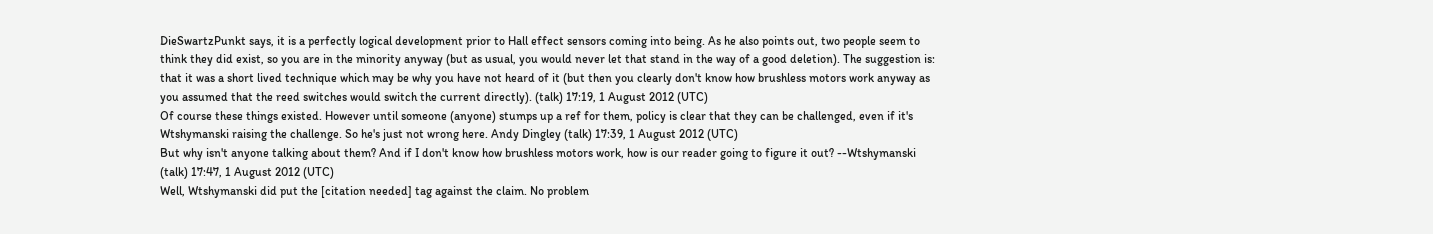DieSwartzPunkt says, it is a perfectly logical development prior to Hall effect sensors coming into being. As he also points out, two people seem to think they did exist, so you are in the minority anyway (but as usual, you would never let that stand in the way of a good deletion). The suggestion is: that it was a short lived technique which may be why you have not heard of it (but then you clearly don't know how brushless motors work anyway as you assumed that the reed switches would switch the current directly). (talk) 17:19, 1 August 2012 (UTC)
Of course these things existed. However until someone (anyone) stumps up a ref for them, policy is clear that they can be challenged, even if it's Wtshymanski raising the challenge. So he's just not wrong here. Andy Dingley (talk) 17:39, 1 August 2012 (UTC)
But why isn't anyone talking about them? And if I don't know how brushless motors work, how is our reader going to figure it out? --Wtshymanski (talk) 17:47, 1 August 2012 (UTC)
Well, Wtshymanski did put the [citation needed] tag against the claim. No problem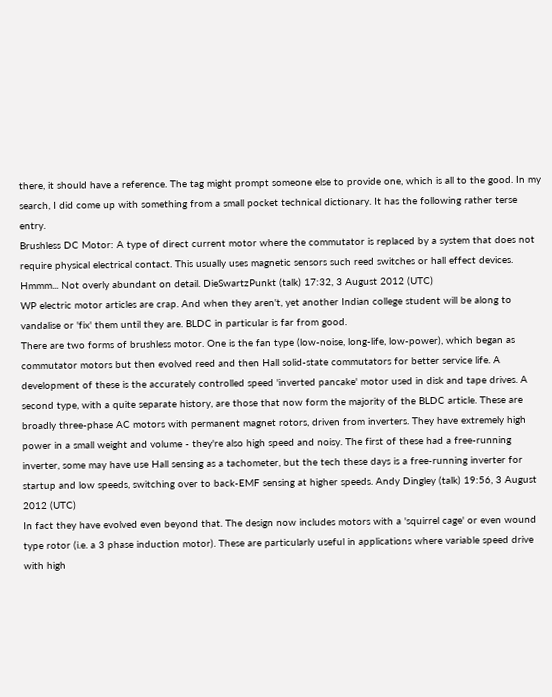there, it should have a reference. The tag might prompt someone else to provide one, which is all to the good. In my search, I did come up with something from a small pocket technical dictionary. It has the following rather terse entry.
Brushless DC Motor: A type of direct current motor where the commutator is replaced by a system that does not require physical electrical contact. This usually uses magnetic sensors such reed switches or hall effect devices.
Hmmm... Not overly abundant on detail. DieSwartzPunkt (talk) 17:32, 3 August 2012 (UTC)
WP electric motor articles are crap. And when they aren't, yet another Indian college student will be along to vandalise or 'fix' them until they are. BLDC in particular is far from good.
There are two forms of brushless motor. One is the fan type (low-noise, long-life, low-power), which began as commutator motors but then evolved reed and then Hall solid-state commutators for better service life. A development of these is the accurately controlled speed 'inverted pancake' motor used in disk and tape drives. A second type, with a quite separate history, are those that now form the majority of the BLDC article. These are broadly three-phase AC motors with permanent magnet rotors, driven from inverters. They have extremely high power in a small weight and volume - they're also high speed and noisy. The first of these had a free-running inverter, some may have use Hall sensing as a tachometer, but the tech these days is a free-running inverter for startup and low speeds, switching over to back-EMF sensing at higher speeds. Andy Dingley (talk) 19:56, 3 August 2012 (UTC)
In fact they have evolved even beyond that. The design now includes motors with a 'squirrel cage' or even wound type rotor (i.e. a 3 phase induction motor). These are particularly useful in applications where variable speed drive with high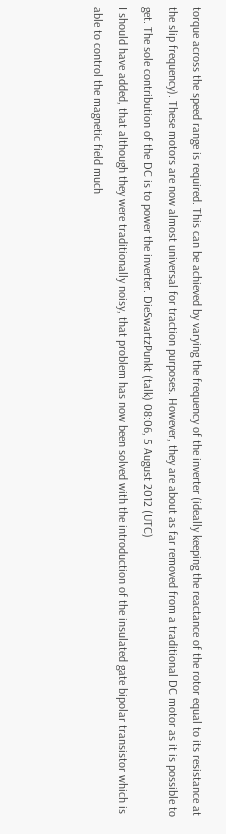torque across the speed range is required. This can be achieved by varying the frequency of the inverter (ideally keeping the reactance of the rotor equal to its resistance at the slip frequency). These motors are now almost universal for traction purposes. However, they are about as far removed from a traditional DC motor as it is possible to get. The sole contribution of the DC is to power the inverter. DieSwartzPunkt (talk) 08:06, 5 August 2012 (UTC)
I should have added, that although they were traditionally noisy, that problem has now been solved with the introduction of the insulated gate bipolar transistor which is able to control the magnetic field much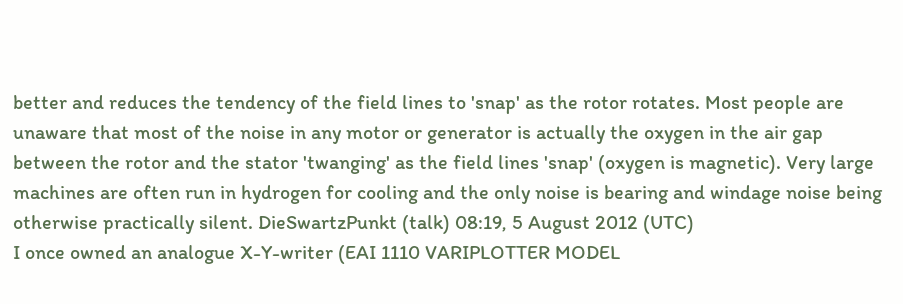better and reduces the tendency of the field lines to 'snap' as the rotor rotates. Most people are unaware that most of the noise in any motor or generator is actually the oxygen in the air gap between the rotor and the stator 'twanging' as the field lines 'snap' (oxygen is magnetic). Very large machines are often run in hydrogen for cooling and the only noise is bearing and windage noise being otherwise practically silent. DieSwartzPunkt (talk) 08:19, 5 August 2012 (UTC)
I once owned an analogue X-Y-writer (EAI 1110 VARIPLOTTER MODEL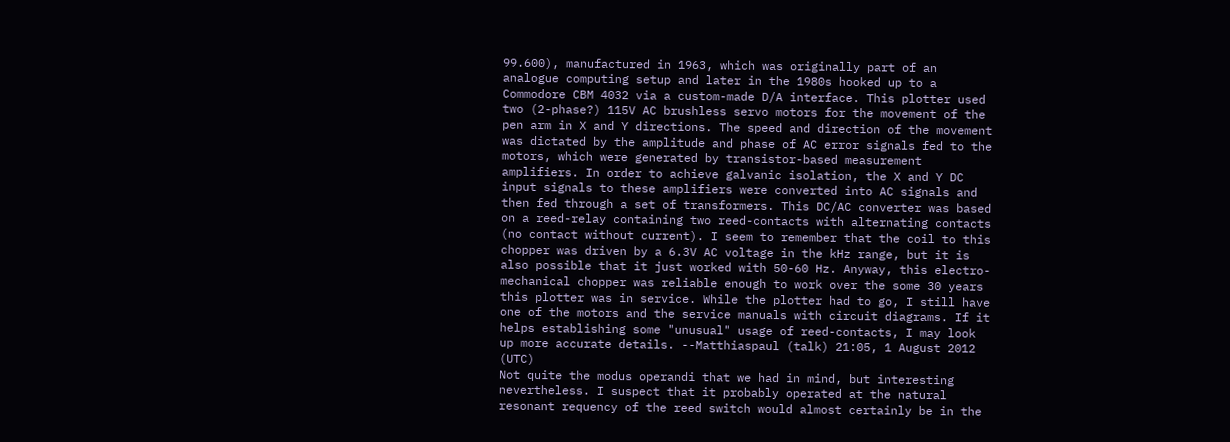99.600), manufactured in 1963, which was originally part of an analogue computing setup and later in the 1980s hooked up to a Commodore CBM 4032 via a custom-made D/A interface. This plotter used two (2-phase?) 115V AC brushless servo motors for the movement of the pen arm in X and Y directions. The speed and direction of the movement was dictated by the amplitude and phase of AC error signals fed to the motors, which were generated by transistor-based measurement amplifiers. In order to achieve galvanic isolation, the X and Y DC input signals to these amplifiers were converted into AC signals and then fed through a set of transformers. This DC/AC converter was based on a reed-relay containing two reed-contacts with alternating contacts (no contact without current). I seem to remember that the coil to this chopper was driven by a 6.3V AC voltage in the kHz range, but it is also possible that it just worked with 50-60 Hz. Anyway, this electro-mechanical chopper was reliable enough to work over the some 30 years this plotter was in service. While the plotter had to go, I still have one of the motors and the service manuals with circuit diagrams. If it helps establishing some "unusual" usage of reed-contacts, I may look up more accurate details. --Matthiaspaul (talk) 21:05, 1 August 2012 (UTC)
Not quite the modus operandi that we had in mind, but interesting nevertheless. I suspect that it probably operated at the natural resonant requency of the reed switch would almost certainly be in the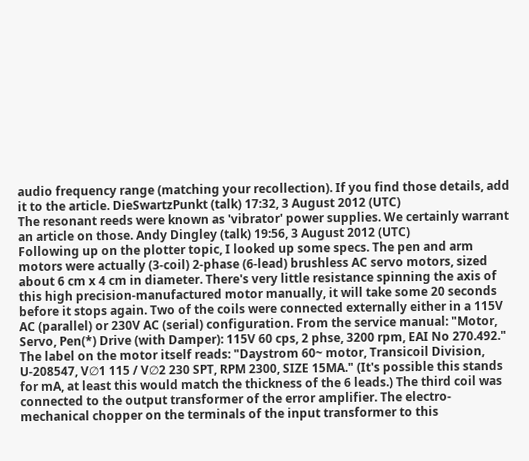audio frequency range (matching your recollection). If you find those details, add it to the article. DieSwartzPunkt (talk) 17:32, 3 August 2012 (UTC)
The resonant reeds were known as 'vibrator' power supplies. We certainly warrant an article on those. Andy Dingley (talk) 19:56, 3 August 2012 (UTC)
Following up on the plotter topic, I looked up some specs. The pen and arm motors were actually (3-coil) 2-phase (6-lead) brushless AC servo motors, sized about 6 cm x 4 cm in diameter. There's very little resistance spinning the axis of this high precision-manufactured motor manually, it will take some 20 seconds before it stops again. Two of the coils were connected externally either in a 115V AC (parallel) or 230V AC (serial) configuration. From the service manual: "Motor, Servo, Pen(*) Drive (with Damper): 115V 60 cps, 2 phse, 3200 rpm, EAI No 270.492." The label on the motor itself reads: "Daystrom 60~ motor, Transicoil Division, U-208547, V∅1 115 / V∅2 230 SPT, RPM 2300, SIZE 15MA." (It's possible this stands for mA, at least this would match the thickness of the 6 leads.) The third coil was connected to the output transformer of the error amplifier. The electro-mechanical chopper on the terminals of the input transformer to this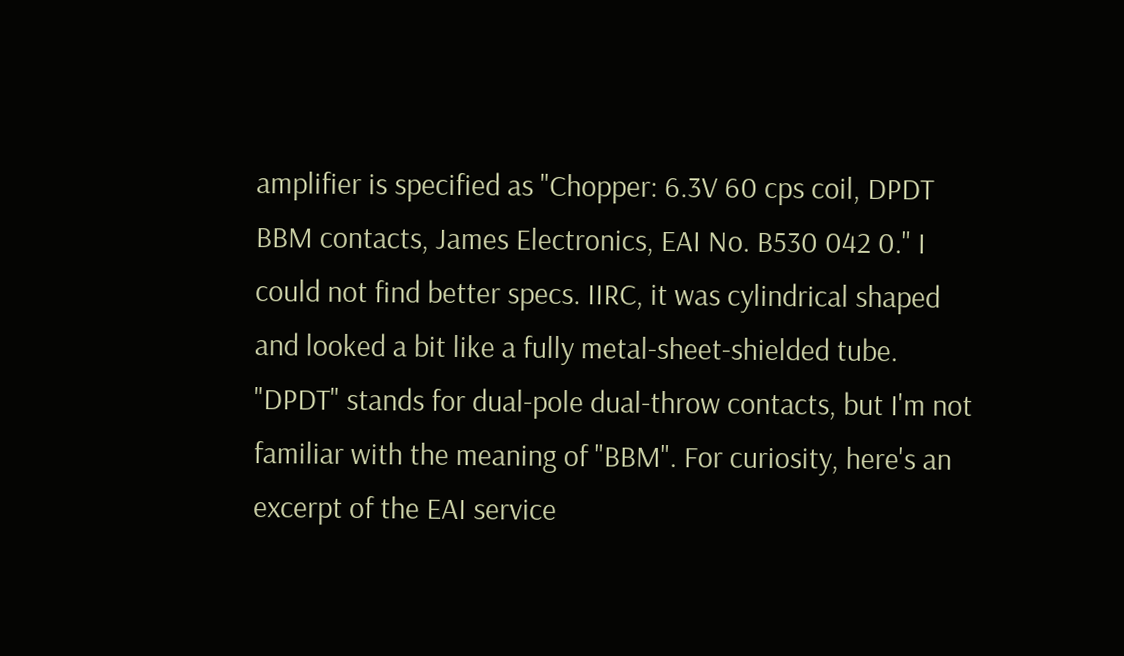amplifier is specified as "Chopper: 6.3V 60 cps coil, DPDT BBM contacts, James Electronics, EAI No. B530 042 0." I could not find better specs. IIRC, it was cylindrical shaped and looked a bit like a fully metal-sheet-shielded tube. "DPDT" stands for dual-pole dual-throw contacts, but I'm not familiar with the meaning of "BBM". For curiosity, here's an excerpt of the EAI service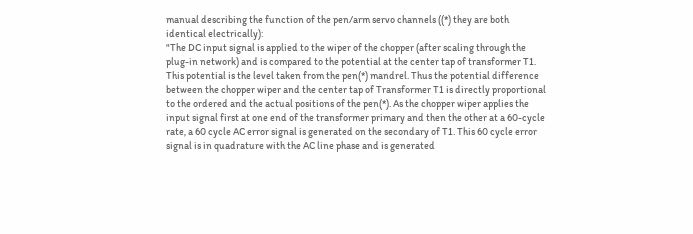manual describing the function of the pen/arm servo channels ((*) they are both identical electrically):
"The DC input signal is applied to the wiper of the chopper (after scaling through the plug-in network) and is compared to the potential at the center tap of transformer T1. This potential is the level taken from the pen(*) mandrel. Thus the potential difference between the chopper wiper and the center tap of Transformer T1 is directly proportional to the ordered and the actual positions of the pen(*). As the chopper wiper applies the input signal first at one end of the transformer primary and then the other at a 60-cycle rate, a 60 cycle AC error signal is generated on the secondary of T1. This 60 cycle error signal is in quadrature with the AC line phase and is generated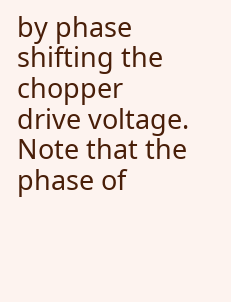by phase shifting the chopper drive voltage.
Note that the phase of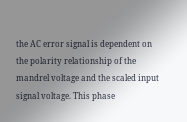the AC error signal is dependent on the polarity relationship of the mandrel voltage and the scaled input signal voltage. This phase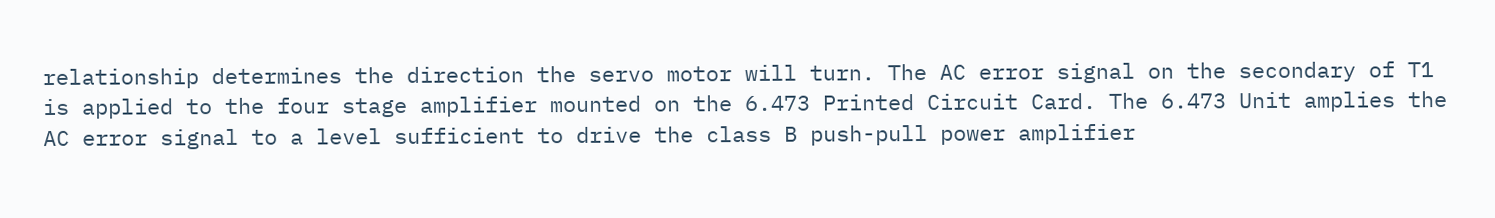relationship determines the direction the servo motor will turn. The AC error signal on the secondary of T1 is applied to the four stage amplifier mounted on the 6.473 Printed Circuit Card. The 6.473 Unit amplies the AC error signal to a level sufficient to drive the class B push-pull power amplifier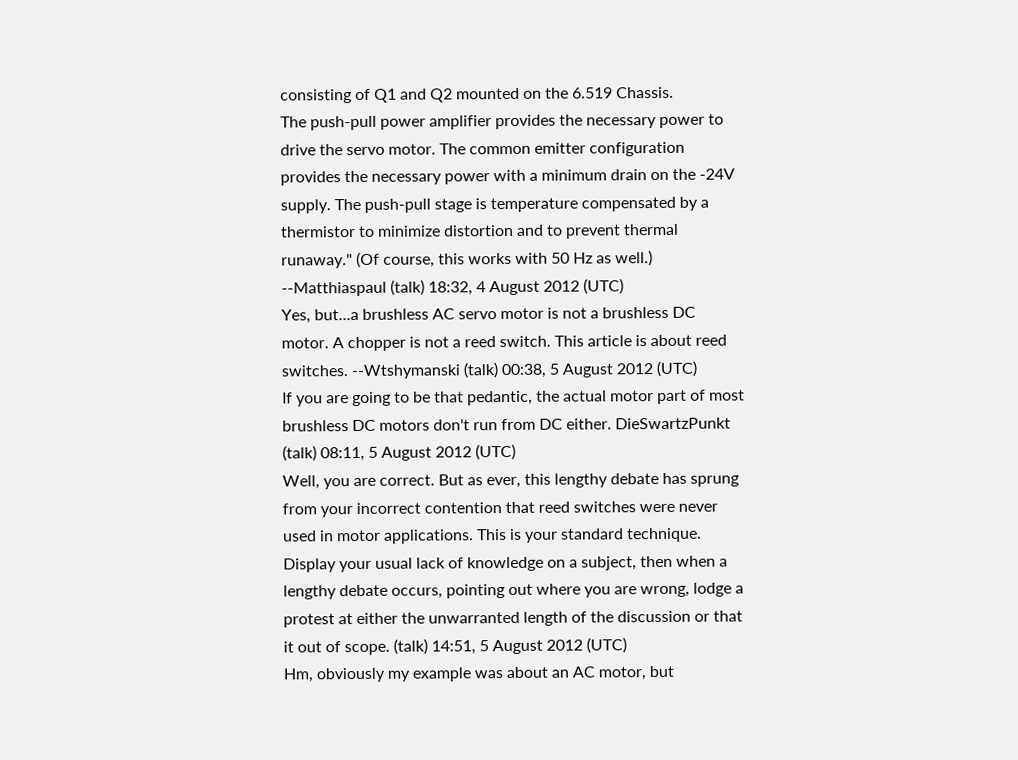consisting of Q1 and Q2 mounted on the 6.519 Chassis.
The push-pull power amplifier provides the necessary power to drive the servo motor. The common emitter configuration provides the necessary power with a minimum drain on the -24V supply. The push-pull stage is temperature compensated by a thermistor to minimize distortion and to prevent thermal runaway." (Of course, this works with 50 Hz as well.) --Matthiaspaul (talk) 18:32, 4 August 2012 (UTC)
Yes, but...a brushless AC servo motor is not a brushless DC motor. A chopper is not a reed switch. This article is about reed switches. --Wtshymanski (talk) 00:38, 5 August 2012 (UTC)
If you are going to be that pedantic, the actual motor part of most brushless DC motors don't run from DC either. DieSwartzPunkt (talk) 08:11, 5 August 2012 (UTC)
Well, you are correct. But as ever, this lengthy debate has sprung from your incorrect contention that reed switches were never used in motor applications. This is your standard technique. Display your usual lack of knowledge on a subject, then when a lengthy debate occurs, pointing out where you are wrong, lodge a protest at either the unwarranted length of the discussion or that it out of scope. (talk) 14:51, 5 August 2012 (UTC)
Hm, obviously my example was about an AC motor, but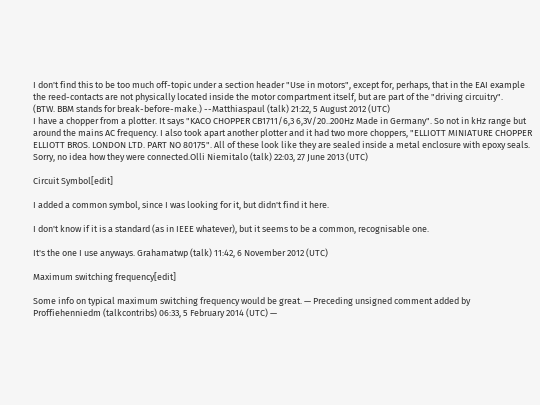I don't find this to be too much off-topic under a section header "Use in motors", except for, perhaps, that in the EAI example the reed-contacts are not physically located inside the motor compartment itself, but are part of the "driving circuitry".
(BTW. BBM stands for break-before-make.) --Matthiaspaul (talk) 21:22, 5 August 2012 (UTC)
I have a chopper from a plotter. It says "KACO CHOPPER CB1711/6,3 6,3V/20..200Hz Made in Germany". So not in kHz range but around the mains AC frequency. I also took apart another plotter and it had two more choppers, "ELLIOTT MINIATURE CHOPPER ELLIOTT BROS. LONDON LTD. PART NO 80175". All of these look like they are sealed inside a metal enclosure with epoxy seals. Sorry, no idea how they were connected.Olli Niemitalo (talk) 22:03, 27 June 2013 (UTC)

Circuit Symbol[edit]

I added a common symbol, since I was looking for it, but didn't find it here.

I don't know if it is a standard (as in IEEE whatever), but it seems to be a common, recognisable one.

It's the one I use anyways. Grahamatwp (talk) 11:42, 6 November 2012 (UTC)

Maximum switching frequency[edit]

Some info on typical maximum switching frequency would be great. — Preceding unsigned comment added by Proffiehenniedm (talkcontribs) 06:33, 5 February 2014 (UTC) —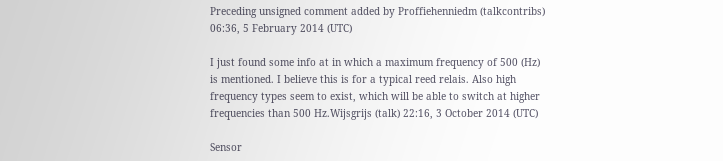Preceding unsigned comment added by Proffiehenniedm (talkcontribs) 06:36, 5 February 2014 (UTC)

I just found some info at in which a maximum frequency of 500 (Hz) is mentioned. I believe this is for a typical reed relais. Also high frequency types seem to exist, which will be able to switch at higher frequencies than 500 Hz.Wijsgrijs (talk) 22:16, 3 October 2014 (UTC)

Sensor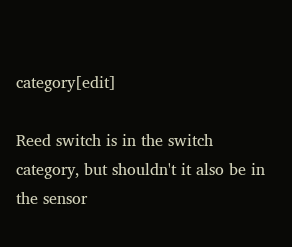category[edit]

Reed switch is in the switch category, but shouldn't it also be in the sensor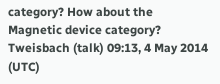category? How about the Magnetic device category? Tweisbach (talk) 09:13, 4 May 2014 (UTC)